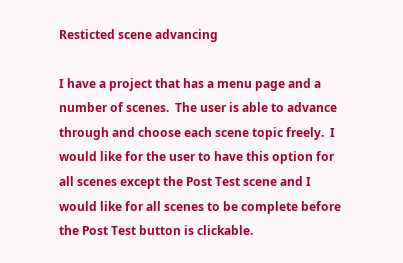Resticted scene advancing

I have a project that has a menu page and a number of scenes.  The user is able to advance through and choose each scene topic freely.  I would like for the user to have this option for all scenes except the Post Test scene and I would like for all scenes to be complete before the Post Test button is clickable.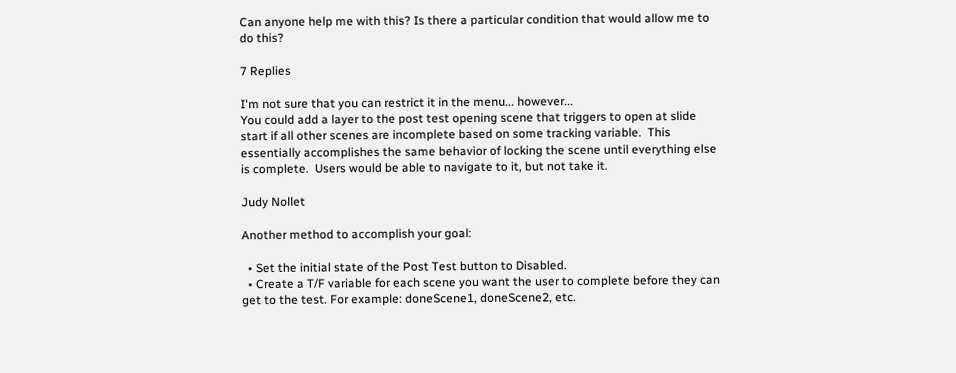Can anyone help me with this? Is there a particular condition that would allow me to do this?

7 Replies

I'm not sure that you can restrict it in the menu... however...
You could add a layer to the post test opening scene that triggers to open at slide start if all other scenes are incomplete based on some tracking variable.  This essentially accomplishes the same behavior of locking the scene until everything else is complete.  Users would be able to navigate to it, but not take it.

Judy Nollet

Another method to accomplish your goal:

  • Set the initial state of the Post Test button to Disabled.
  • Create a T/F variable for each scene you want the user to complete before they can get to the test. For example: doneScene1, doneScene2, etc.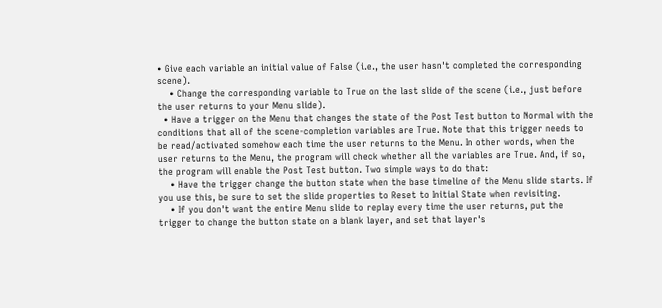• Give each variable an initial value of False (i.e., the user hasn't completed the corresponding scene).
    • Change the corresponding variable to True on the last slide of the scene (i.e., just before the user returns to your Menu slide).
  • Have a trigger on the Menu that changes the state of the Post Test button to Normal with the conditions that all of the scene-completion variables are True. Note that this trigger needs to be read/activated somehow each time the user returns to the Menu. In other words, when the user returns to the Menu, the program will check whether all the variables are True. And, if so, the program will enable the Post Test button. Two simple ways to do that:
    • Have the trigger change the button state when the base timeline of the Menu slide starts. If you use this, be sure to set the slide properties to Reset to Initial State when revisiting.
    • If you don't want the entire Menu slide to replay every time the user returns, put the trigger to change the button state on a blank layer, and set that layer's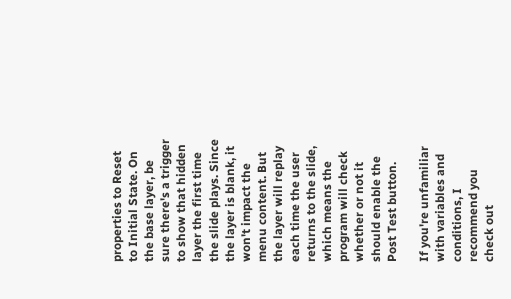properties to Reset to Initial State. On the base layer, be sure there's a trigger to show that hidden layer the first time the slide plays. Since the layer is blank, it won't impact the menu content. But the layer will replay each time the user returns to the slide, which means the program will check whether or not it should enable the Post Test button.

If you're unfamiliar with variables and conditions, I recommend you check out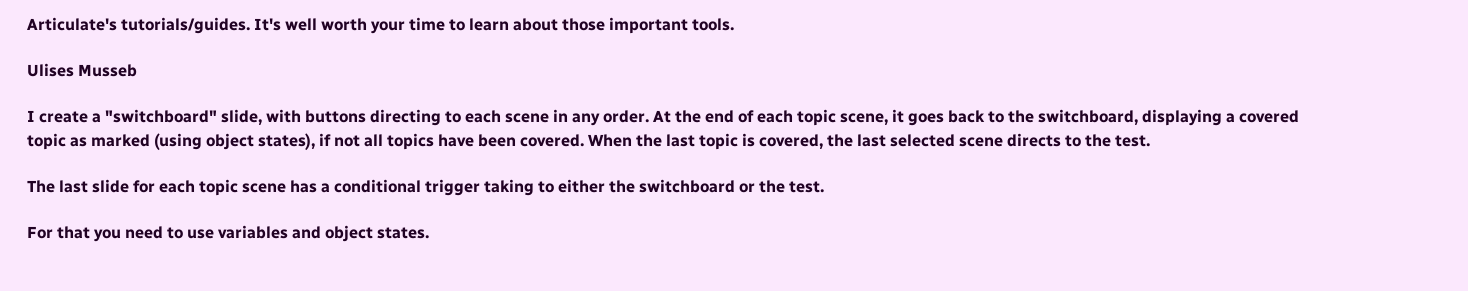Articulate's tutorials/guides. It's well worth your time to learn about those important tools.

Ulises Musseb

I create a "switchboard" slide, with buttons directing to each scene in any order. At the end of each topic scene, it goes back to the switchboard, displaying a covered topic as marked (using object states), if not all topics have been covered. When the last topic is covered, the last selected scene directs to the test.

The last slide for each topic scene has a conditional trigger taking to either the switchboard or the test.

For that you need to use variables and object states.